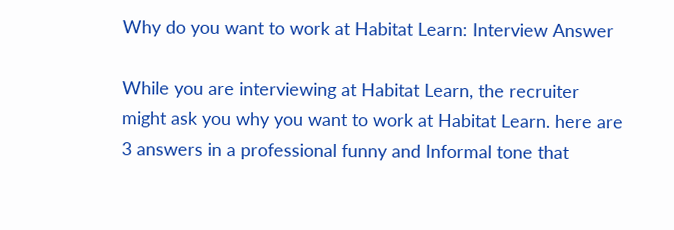Why do you want to work at Habitat Learn: Interview Answer

While you are interviewing at Habitat Learn, the recruiter might ask you why you want to work at Habitat Learn. here are 3 answers in a professional funny and Informal tone that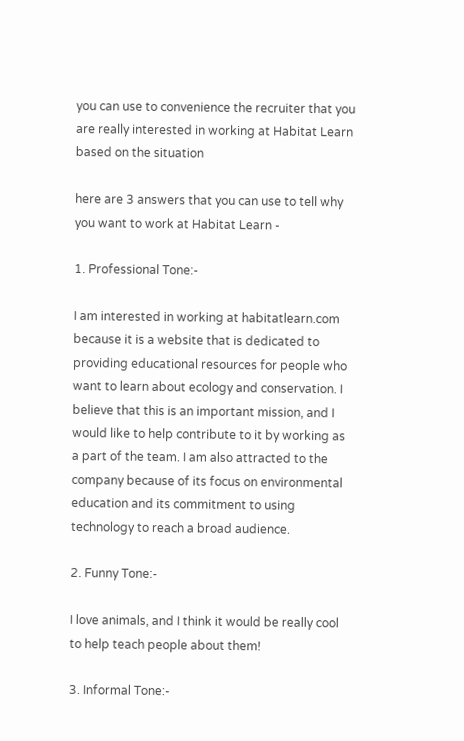you can use to convenience the recruiter that you are really interested in working at Habitat Learn based on the situation

here are 3 answers that you can use to tell why you want to work at Habitat Learn -

1. Professional Tone:-

I am interested in working at habitatlearn.com because it is a website that is dedicated to providing educational resources for people who want to learn about ecology and conservation. I believe that this is an important mission, and I would like to help contribute to it by working as a part of the team. I am also attracted to the company because of its focus on environmental education and its commitment to using technology to reach a broad audience.

2. Funny Tone:-

I love animals, and I think it would be really cool to help teach people about them!

3. Informal Tone:-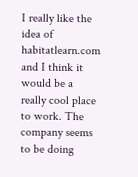I really like the idea of habitatlearn.com and I think it would be a really cool place to work. The company seems to be doing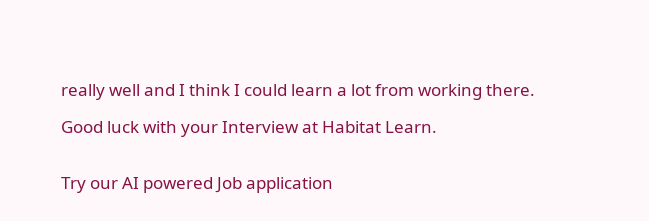really well and I think I could learn a lot from working there.

Good luck with your Interview at Habitat Learn.


Try our AI powered Job application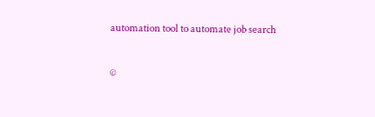automation tool to automate job search


©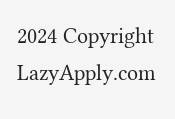2024 Copyright LazyApply.com